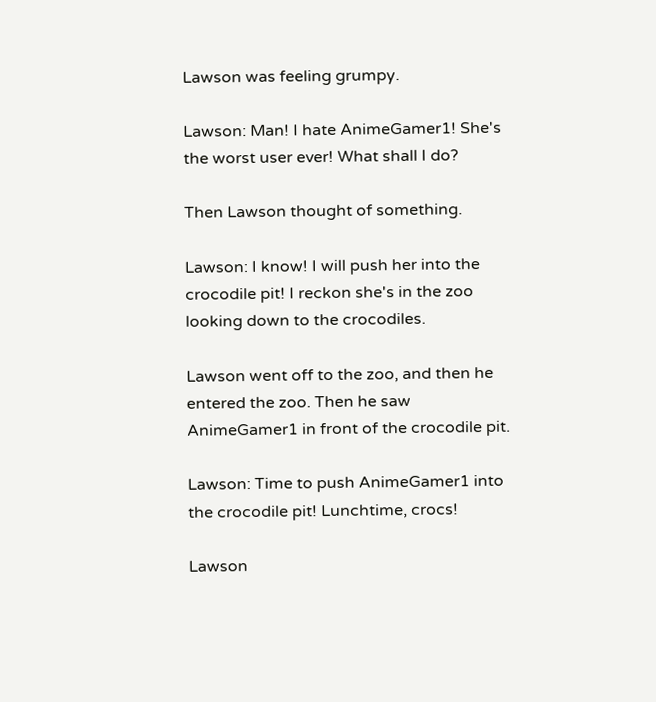Lawson was feeling grumpy.

Lawson: Man! I hate AnimeGamer1! She's the worst user ever! What shall I do?

Then Lawson thought of something.

Lawson: I know! I will push her into the crocodile pit! I reckon she's in the zoo looking down to the crocodiles.

Lawson went off to the zoo, and then he entered the zoo. Then he saw AnimeGamer1 in front of the crocodile pit.

Lawson: Time to push AnimeGamer1 into the crocodile pit! Lunchtime, crocs!

Lawson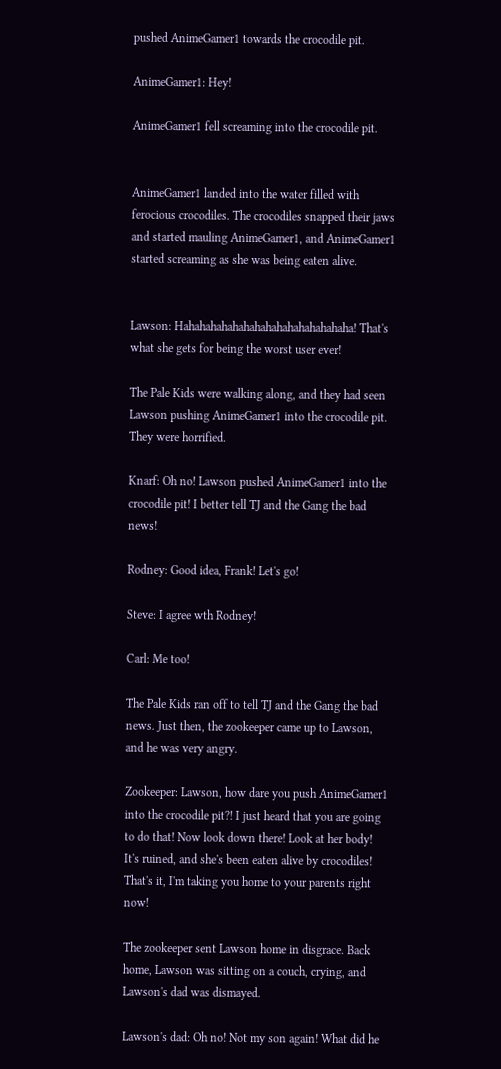pushed AnimeGamer1 towards the crocodile pit.

AnimeGamer1: Hey!

AnimeGamer1 fell screaming into the crocodile pit.


AnimeGamer1 landed into the water filled with ferocious crocodiles. The crocodiles snapped their jaws and started mauling AnimeGamer1, and AnimeGamer1 started screaming as she was being eaten alive.


Lawson: Hahahahahahahahahahahahahahahaha! That's what she gets for being the worst user ever!

The Pale Kids were walking along, and they had seen Lawson pushing AnimeGamer1 into the crocodile pit. They were horrified.

Knarf: Oh no! Lawson pushed AnimeGamer1 into the crocodile pit! I better tell TJ and the Gang the bad news!

Rodney: Good idea, Frank! Let's go!

Steve: I agree wth Rodney!

Carl: Me too!

The Pale Kids ran off to tell TJ and the Gang the bad news. Just then, the zookeeper came up to Lawson, and he was very angry.

Zookeeper: Lawson, how dare you push AnimeGamer1 into the crocodile pit?! I just heard that you are going to do that! Now look down there! Look at her body! It's ruined, and she's been eaten alive by crocodiles! That's it, I'm taking you home to your parents right now!

The zookeeper sent Lawson home in disgrace. Back home, Lawson was sitting on a couch, crying, and Lawson's dad was dismayed.

Lawson's dad: Oh no! Not my son again! What did he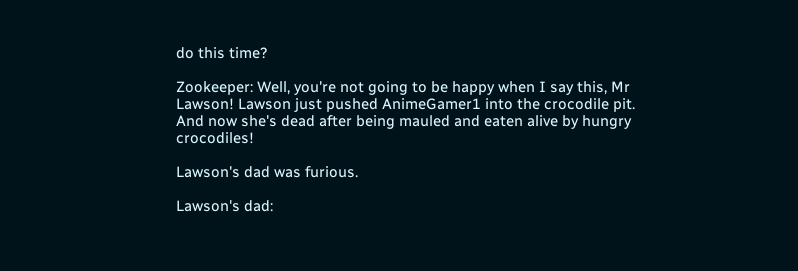do this time?

Zookeeper: Well, you're not going to be happy when I say this, Mr Lawson! Lawson just pushed AnimeGamer1 into the crocodile pit. And now she's dead after being mauled and eaten alive by hungry crocodiles!

Lawson's dad was furious.

Lawson's dad: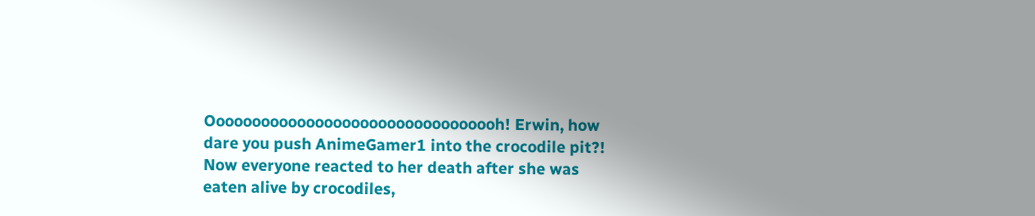Ooooooooooooooooooooooooooooooooh! Erwin, how dare you push AnimeGamer1 into the crocodile pit?! Now everyone reacted to her death after she was eaten alive by crocodiles,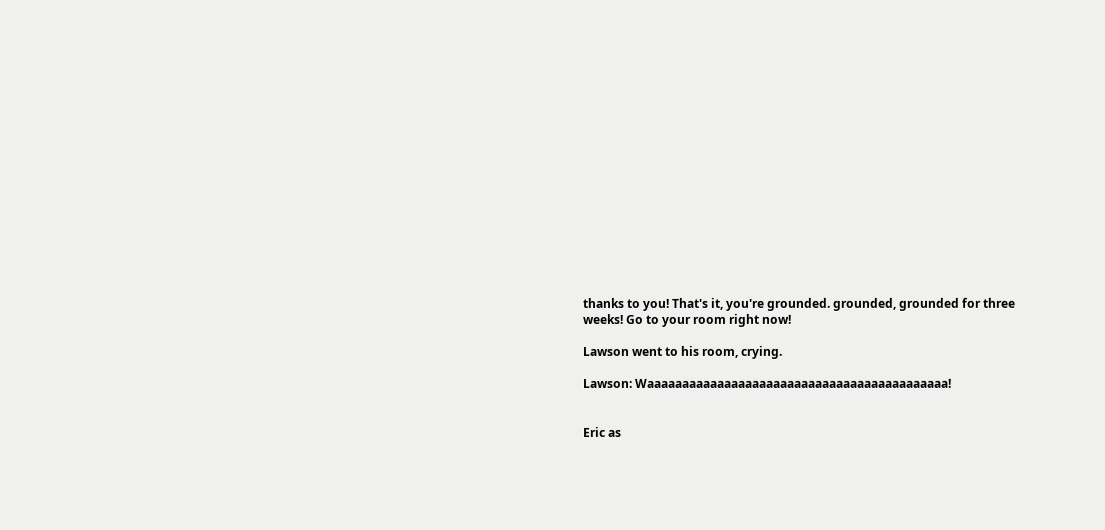thanks to you! That's it, you're grounded. grounded, grounded for three weeks! Go to your room right now!

Lawson went to his room, crying.

Lawson: Waaaaaaaaaaaaaaaaaaaaaaaaaaaaaaaaaaaaaaaaaaa!


Eric as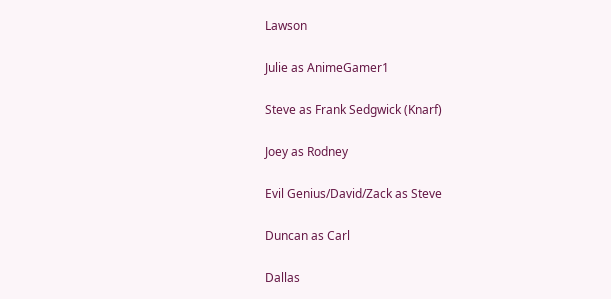Lawson

Julie as AnimeGamer1

Steve as Frank Sedgwick (Knarf)

Joey as Rodney

Evil Genius/David/Zack as Steve

Duncan as Carl

Dallas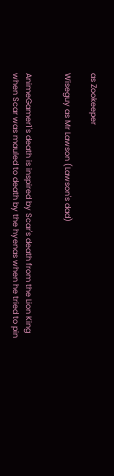as Zookeeper

Wiseguy as Mr Lawson (Lawson's dad)


AnimeGamer1's death is inspired by Scar's death from the Lion King when Scar was mauled to death by the hyenas when he tried to pin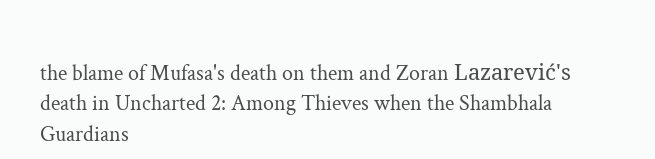the blame of Mufasa's death on them and Zoran Lazarević's death in Uncharted 2: Among Thieves when the Shambhala Guardians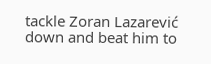tackle Zoran Lazarević down and beat him to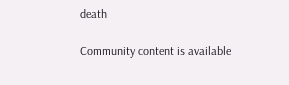death

Community content is available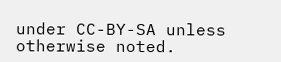under CC-BY-SA unless otherwise noted.